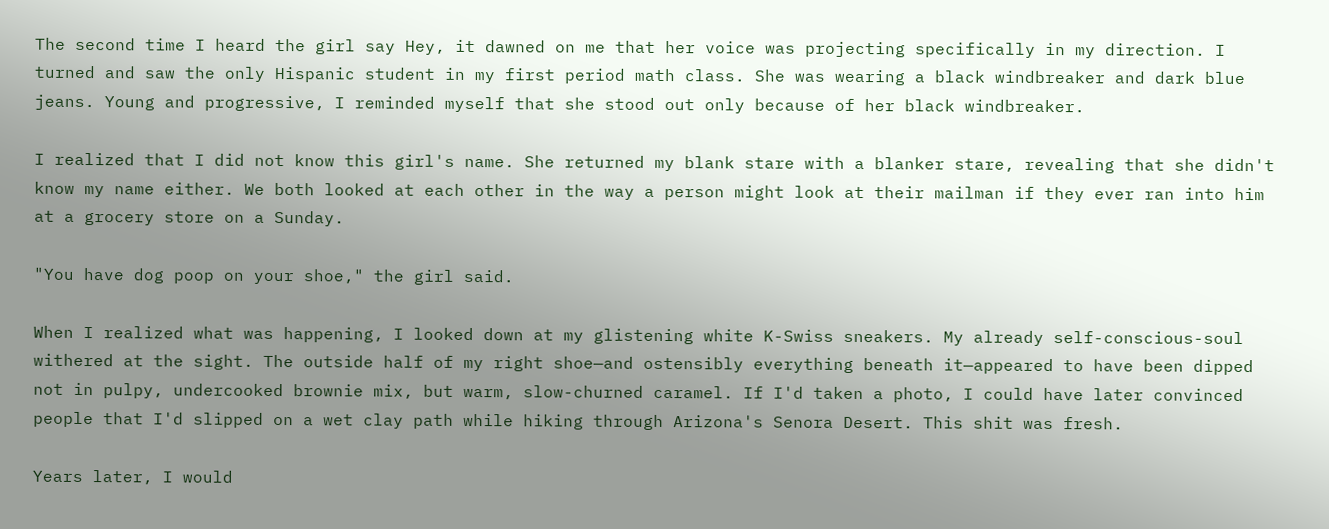The second time I heard the girl say Hey, it dawned on me that her voice was projecting specifically in my direction. I turned and saw the only Hispanic student in my first period math class. She was wearing a black windbreaker and dark blue jeans. Young and progressive, I reminded myself that she stood out only because of her black windbreaker.

I realized that I did not know this girl's name. She returned my blank stare with a blanker stare, revealing that she didn't know my name either. We both looked at each other in the way a person might look at their mailman if they ever ran into him at a grocery store on a Sunday.

"You have dog poop on your shoe," the girl said.

When I realized what was happening, I looked down at my glistening white K-Swiss sneakers. My already self-conscious-soul withered at the sight. The outside half of my right shoe—and ostensibly everything beneath it—appeared to have been dipped not in pulpy, undercooked brownie mix, but warm, slow-churned caramel. If I'd taken a photo, I could have later convinced people that I'd slipped on a wet clay path while hiking through Arizona's Senora Desert. This shit was fresh.

Years later, I would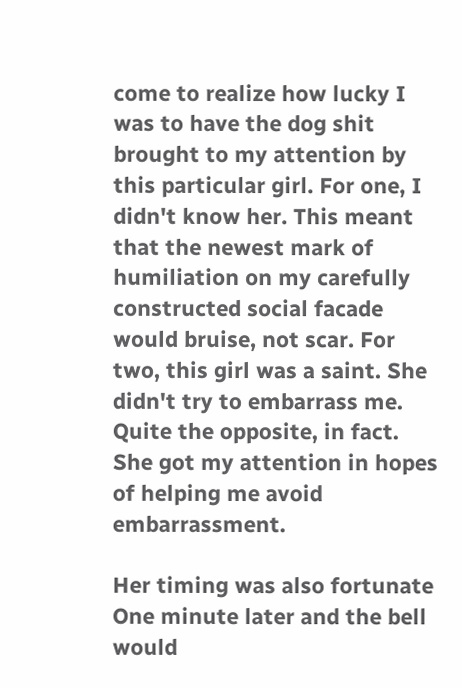come to realize how lucky I was to have the dog shit brought to my attention by this particular girl. For one, I didn't know her. This meant that the newest mark of humiliation on my carefully constructed social facade would bruise, not scar. For two, this girl was a saint. She didn't try to embarrass me. Quite the opposite, in fact. She got my attention in hopes of helping me avoid embarrassment.

Her timing was also fortunate One minute later and the bell would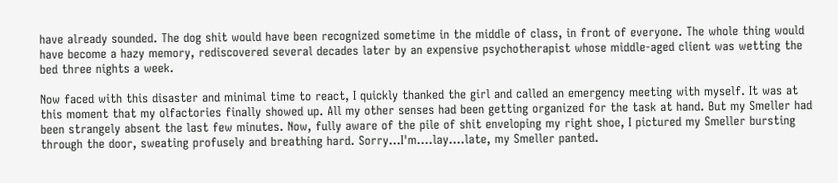have already sounded. The dog shit would have been recognized sometime in the middle of class, in front of everyone. The whole thing would have become a hazy memory, rediscovered several decades later by an expensive psychotherapist whose middle-aged client was wetting the bed three nights a week.

Now faced with this disaster and minimal time to react, I quickly thanked the girl and called an emergency meeting with myself. It was at this moment that my olfactories finally showed up. All my other senses had been getting organized for the task at hand. But my Smeller had been strangely absent the last few minutes. Now, fully aware of the pile of shit enveloping my right shoe, I pictured my Smeller bursting through the door, sweating profusely and breathing hard. Sorry…I'm….lay….late, my Smeller panted.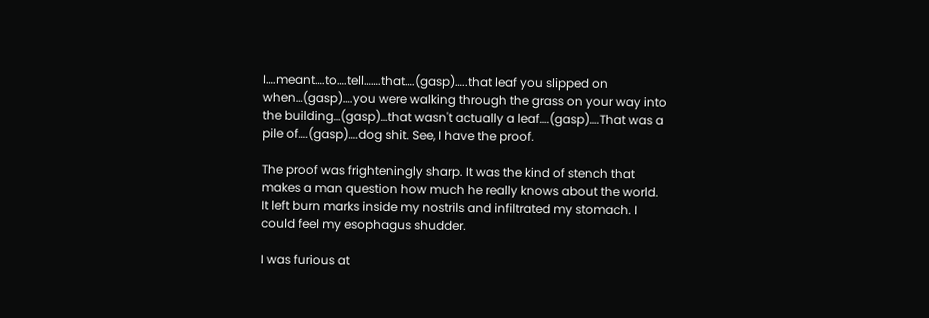I….meant….to….tell…….that….(gasp)…..that leaf you slipped on when…(gasp)….you were walking through the grass on your way into the building…(gasp)…that wasn't actually a leaf….(gasp)….That was a pile of….(gasp)….dog shit. See, I have the proof.

The proof was frighteningly sharp. It was the kind of stench that makes a man question how much he really knows about the world. It left burn marks inside my nostrils and infiltrated my stomach. I could feel my esophagus shudder.

I was furious at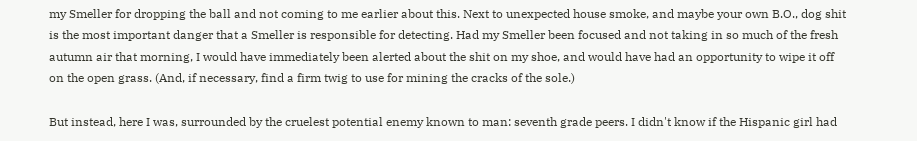my Smeller for dropping the ball and not coming to me earlier about this. Next to unexpected house smoke, and maybe your own B.O., dog shit is the most important danger that a Smeller is responsible for detecting. Had my Smeller been focused and not taking in so much of the fresh autumn air that morning, I would have immediately been alerted about the shit on my shoe, and would have had an opportunity to wipe it off on the open grass. (And, if necessary, find a firm twig to use for mining the cracks of the sole.)

But instead, here I was, surrounded by the cruelest potential enemy known to man: seventh grade peers. I didn't know if the Hispanic girl had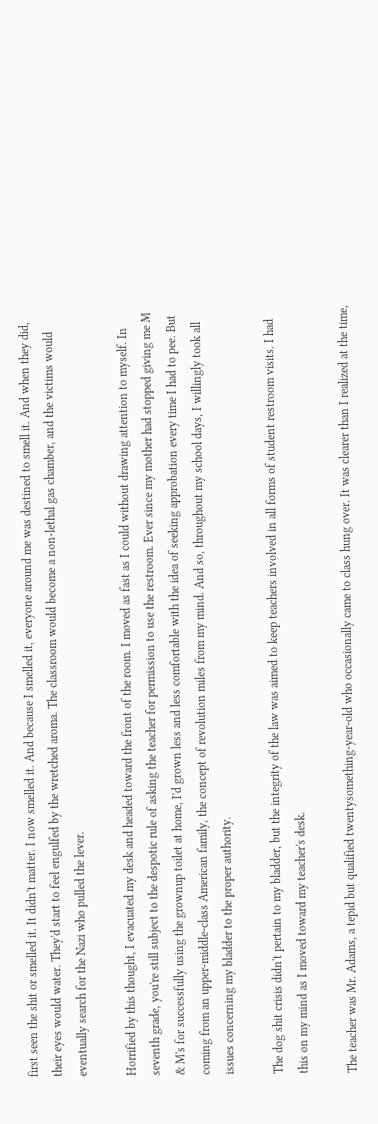first seen the shit or smelled it. It didn't matter. I now smelled it. And because I smelled it, everyone around me was destined to smell it. And when they did, their eyes would water. They'd start to feel engulfed by the wretched aroma. The classroom would become a non-lethal gas chamber, and the victims would eventually search for the Nazi who pulled the lever.

Horrified by this thought, I evacuated my desk and headed toward the front of the room. I moved as fast as I could without drawing attention to myself. In seventh grade, you're still subject to the despotic rule of asking the teacher for permission to use the restroom. Ever since my mother had stopped giving me M & M's for successfully using the grownup toilet at home, I'd grown less and less comfortable with the idea of seeking approbation every time I had to pee. But coming from an upper-middle-class American family, the concept of revolution miles from my mind. And so, throughout my school days, I willingly took all issues concerning my bladder to the proper authority.

The dog shit crisis didn't pertain to my bladder, but the integrity of the law was aimed to keep teachers involved in all forms of student restroom visits. I had this on my mind as I moved toward my teacher's desk.

The teacher was Mr. Adams, a tepid but qualified twentysomething-year-old who occasionally came to class hung over. It was clearer than I realized at the time,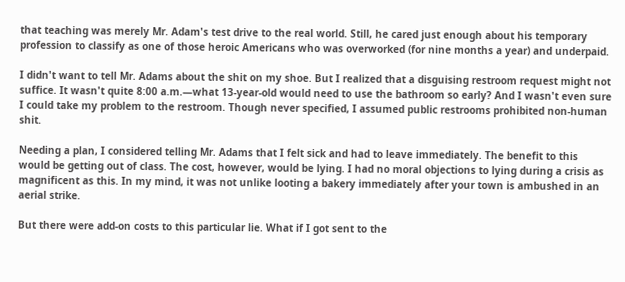that teaching was merely Mr. Adam's test drive to the real world. Still, he cared just enough about his temporary profession to classify as one of those heroic Americans who was overworked (for nine months a year) and underpaid.

I didn't want to tell Mr. Adams about the shit on my shoe. But I realized that a disguising restroom request might not suffice. It wasn't quite 8:00 a.m.—what 13-year-old would need to use the bathroom so early? And I wasn't even sure I could take my problem to the restroom. Though never specified, I assumed public restrooms prohibited non-human shit.

Needing a plan, I considered telling Mr. Adams that I felt sick and had to leave immediately. The benefit to this would be getting out of class. The cost, however, would be lying. I had no moral objections to lying during a crisis as magnificent as this. In my mind, it was not unlike looting a bakery immediately after your town is ambushed in an aerial strike.

But there were add-on costs to this particular lie. What if I got sent to the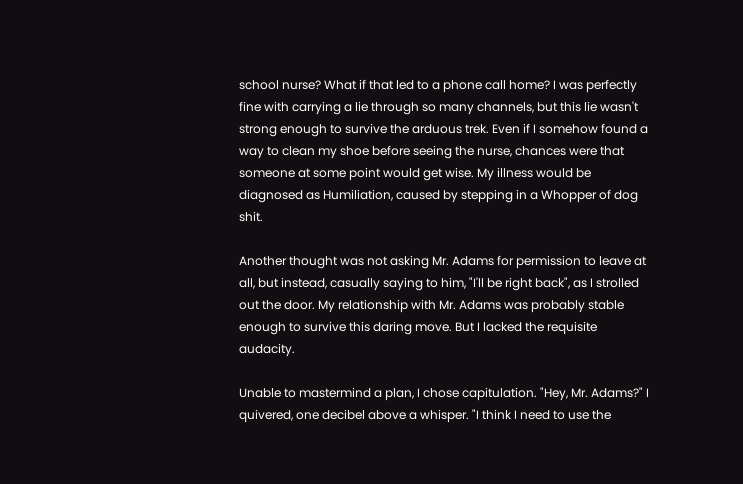school nurse? What if that led to a phone call home? I was perfectly fine with carrying a lie through so many channels, but this lie wasn't strong enough to survive the arduous trek. Even if I somehow found a way to clean my shoe before seeing the nurse, chances were that someone at some point would get wise. My illness would be diagnosed as Humiliation, caused by stepping in a Whopper of dog shit.

Another thought was not asking Mr. Adams for permission to leave at all, but instead, casually saying to him, "I'll be right back", as I strolled out the door. My relationship with Mr. Adams was probably stable enough to survive this daring move. But I lacked the requisite audacity.

Unable to mastermind a plan, I chose capitulation. "Hey, Mr. Adams?" I quivered, one decibel above a whisper. "I think I need to use the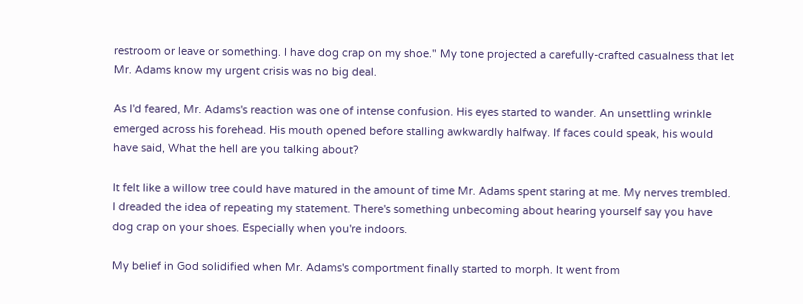restroom or leave or something. I have dog crap on my shoe." My tone projected a carefully-crafted casualness that let Mr. Adams know my urgent crisis was no big deal.

As I'd feared, Mr. Adams's reaction was one of intense confusion. His eyes started to wander. An unsettling wrinkle emerged across his forehead. His mouth opened before stalling awkwardly halfway. If faces could speak, his would have said, What the hell are you talking about?

It felt like a willow tree could have matured in the amount of time Mr. Adams spent staring at me. My nerves trembled. I dreaded the idea of repeating my statement. There's something unbecoming about hearing yourself say you have dog crap on your shoes. Especially when you're indoors.

My belief in God solidified when Mr. Adams's comportment finally started to morph. It went from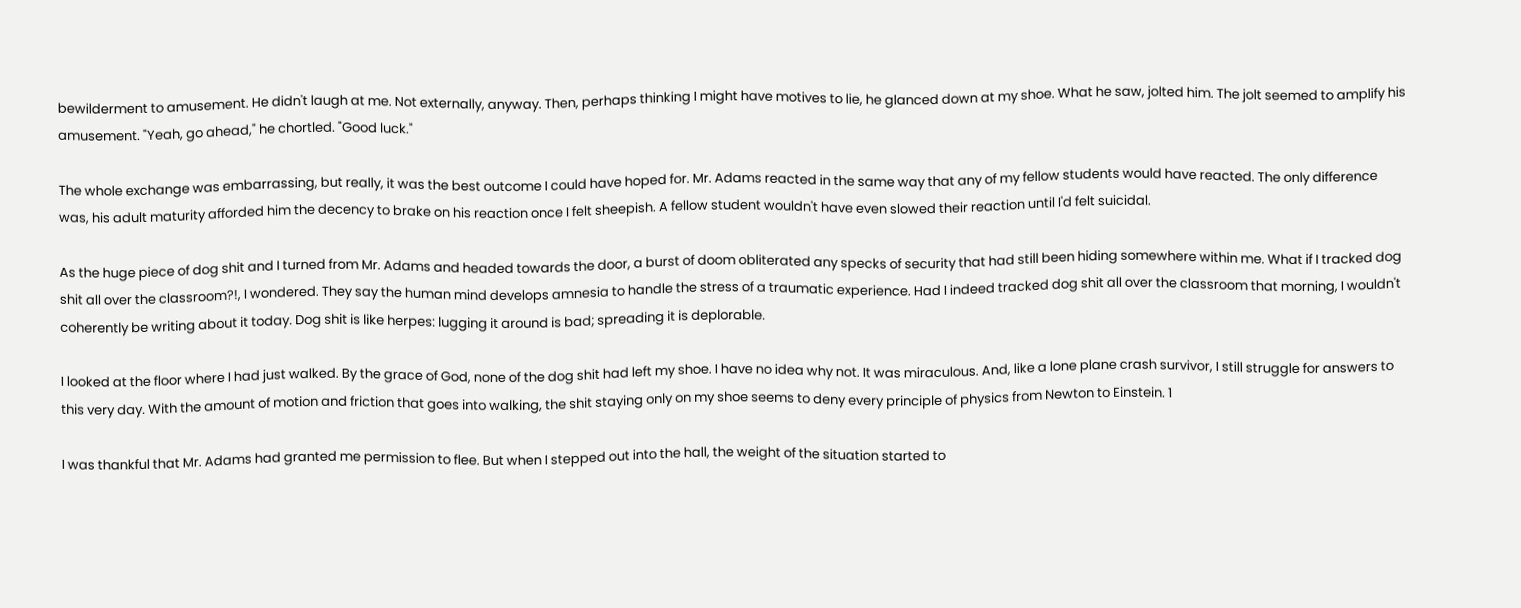bewilderment to amusement. He didn't laugh at me. Not externally, anyway. Then, perhaps thinking I might have motives to lie, he glanced down at my shoe. What he saw, jolted him. The jolt seemed to amplify his amusement. "Yeah, go ahead," he chortled. "Good luck."

The whole exchange was embarrassing, but really, it was the best outcome I could have hoped for. Mr. Adams reacted in the same way that any of my fellow students would have reacted. The only difference was, his adult maturity afforded him the decency to brake on his reaction once I felt sheepish. A fellow student wouldn't have even slowed their reaction until I'd felt suicidal.

As the huge piece of dog shit and I turned from Mr. Adams and headed towards the door, a burst of doom obliterated any specks of security that had still been hiding somewhere within me. What if I tracked dog shit all over the classroom?!, I wondered. They say the human mind develops amnesia to handle the stress of a traumatic experience. Had I indeed tracked dog shit all over the classroom that morning, I wouldn't coherently be writing about it today. Dog shit is like herpes: lugging it around is bad; spreading it is deplorable.

I looked at the floor where I had just walked. By the grace of God, none of the dog shit had left my shoe. I have no idea why not. It was miraculous. And, like a lone plane crash survivor, I still struggle for answers to this very day. With the amount of motion and friction that goes into walking, the shit staying only on my shoe seems to deny every principle of physics from Newton to Einstein. 1

I was thankful that Mr. Adams had granted me permission to flee. But when I stepped out into the hall, the weight of the situation started to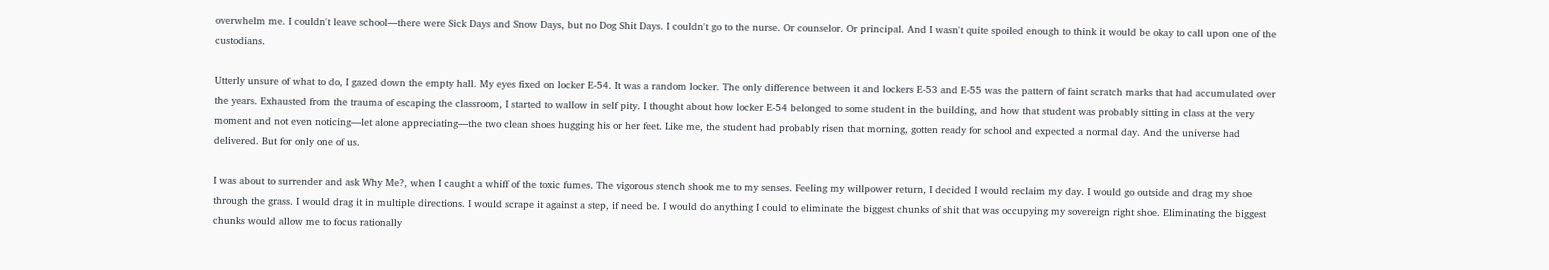overwhelm me. I couldn't leave school—there were Sick Days and Snow Days, but no Dog Shit Days. I couldn't go to the nurse. Or counselor. Or principal. And I wasn't quite spoiled enough to think it would be okay to call upon one of the custodians.

Utterly unsure of what to do, I gazed down the empty hall. My eyes fixed on locker E-54. It was a random locker. The only difference between it and lockers E-53 and E-55 was the pattern of faint scratch marks that had accumulated over the years. Exhausted from the trauma of escaping the classroom, I started to wallow in self pity. I thought about how locker E-54 belonged to some student in the building, and how that student was probably sitting in class at the very moment and not even noticing—let alone appreciating—the two clean shoes hugging his or her feet. Like me, the student had probably risen that morning, gotten ready for school and expected a normal day. And the universe had delivered. But for only one of us.

I was about to surrender and ask Why Me?, when I caught a whiff of the toxic fumes. The vigorous stench shook me to my senses. Feeling my willpower return, I decided I would reclaim my day. I would go outside and drag my shoe through the grass. I would drag it in multiple directions. I would scrape it against a step, if need be. I would do anything I could to eliminate the biggest chunks of shit that was occupying my sovereign right shoe. Eliminating the biggest chunks would allow me to focus rationally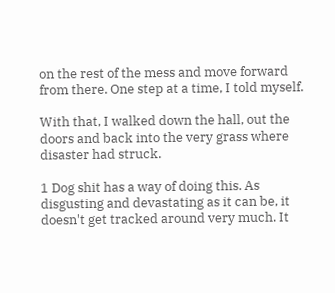on the rest of the mess and move forward from there. One step at a time, I told myself.

With that, I walked down the hall, out the doors and back into the very grass where disaster had struck.

1 Dog shit has a way of doing this. As disgusting and devastating as it can be, it doesn't get tracked around very much. It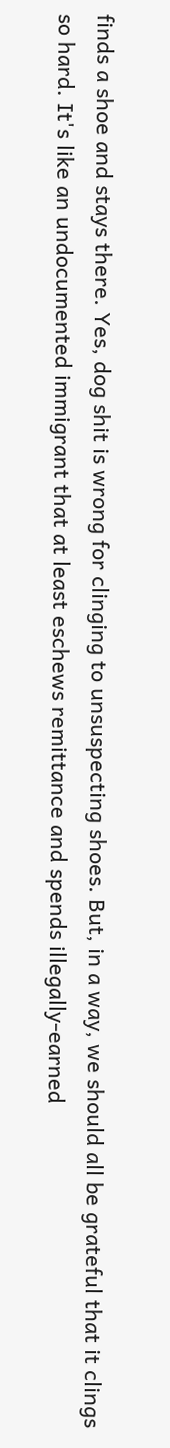finds a shoe and stays there. Yes, dog shit is wrong for clinging to unsuspecting shoes. But, in a way, we should all be grateful that it clings so hard. It's like an undocumented immigrant that at least eschews remittance and spends illegally-earned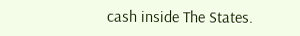cash inside The States.